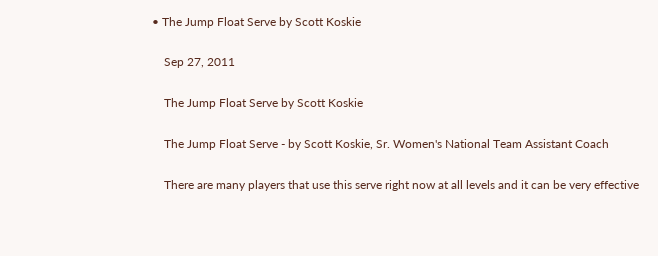• The Jump Float Serve by Scott Koskie

    Sep 27, 2011

    The Jump Float Serve by Scott Koskie

    The Jump Float Serve - by Scott Koskie, Sr. Women's National Team Assistant Coach

    There are many players that use this serve right now at all levels and it can be very effective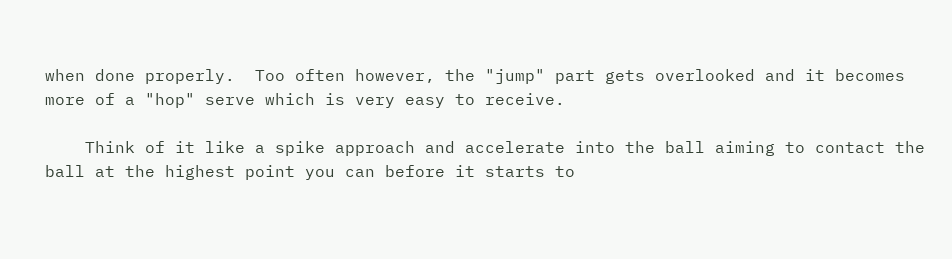when done properly.  Too often however, the "jump" part gets overlooked and it becomes more of a "hop" serve which is very easy to receive.

    Think of it like a spike approach and accelerate into the ball aiming to contact the ball at the highest point you can before it starts to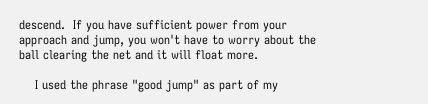descend.  If you have sufficient power from your approach and jump, you won't have to worry about the ball clearing the net and it will float more.

    I used the phrase "good jump" as part of my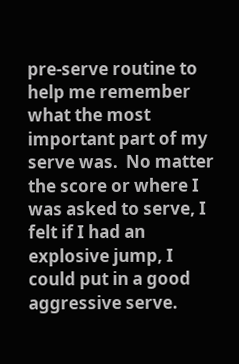pre-serve routine to help me remember what the most important part of my serve was.  No matter the score or where I was asked to serve, I felt if I had an explosive jump, I could put in a good aggressive serve.